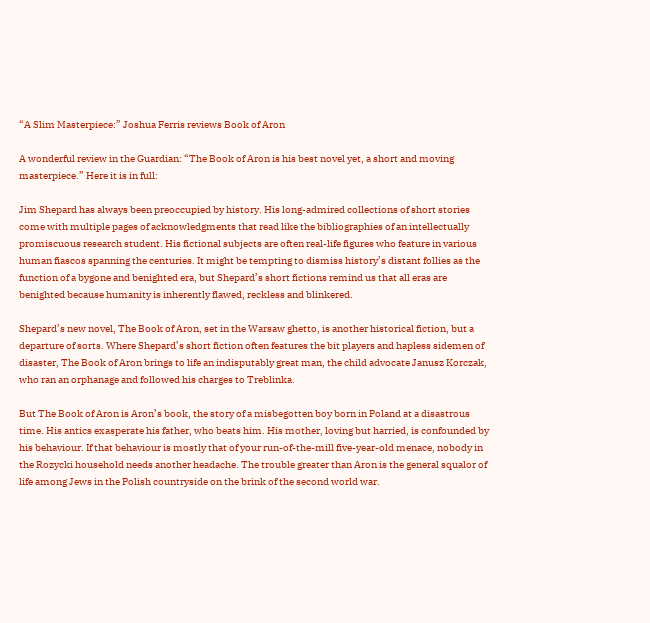“A Slim Masterpiece:” Joshua Ferris reviews Book of Aron

A wonderful review in the Guardian: “The Book of Aron is his best novel yet, a short and moving masterpiece.” Here it is in full:

Jim Shepard has always been preoccupied by history. His long-admired collections of short stories come with multiple pages of acknowledgments that read like the bibliographies of an intellectually promiscuous research student. His fictional subjects are often real-life figures who feature in various human fiascos spanning the centuries. It might be tempting to dismiss history’s distant follies as the function of a bygone and benighted era, but Shepard’s short fictions remind us that all eras are benighted because humanity is inherently flawed, reckless and blinkered.

Shepard’s new novel, The Book of Aron, set in the Warsaw ghetto, is another historical fiction, but a departure of sorts. Where Shepard’s short fiction often features the bit players and hapless sidemen of disaster, The Book of Aron brings to life an indisputably great man, the child advocate Janusz Korczak, who ran an orphanage and followed his charges to Treblinka.

But The Book of Aron is Aron’s book, the story of a misbegotten boy born in Poland at a disastrous time. His antics exasperate his father, who beats him. His mother, loving but harried, is confounded by his behaviour. If that behaviour is mostly that of your run-of-the-mill five-year-old menace, nobody in the Rozycki household needs another headache. The trouble greater than Aron is the general squalor of life among Jews in the Polish countryside on the brink of the second world war.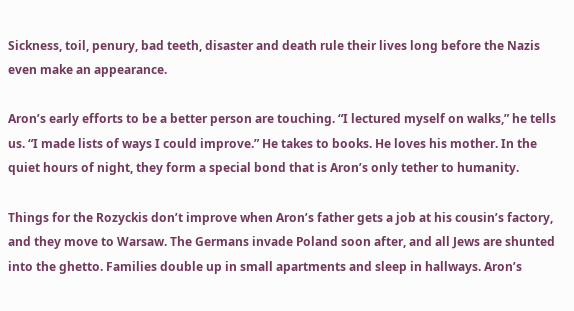Sickness, toil, penury, bad teeth, disaster and death rule their lives long before the Nazis even make an appearance.

Aron’s early efforts to be a better person are touching. “I lectured myself on walks,” he tells us. “I made lists of ways I could improve.” He takes to books. He loves his mother. In the quiet hours of night, they form a special bond that is Aron’s only tether to humanity.

Things for the Rozyckis don’t improve when Aron’s father gets a job at his cousin’s factory, and they move to Warsaw. The Germans invade Poland soon after, and all Jews are shunted into the ghetto. Families double up in small apartments and sleep in hallways. Aron’s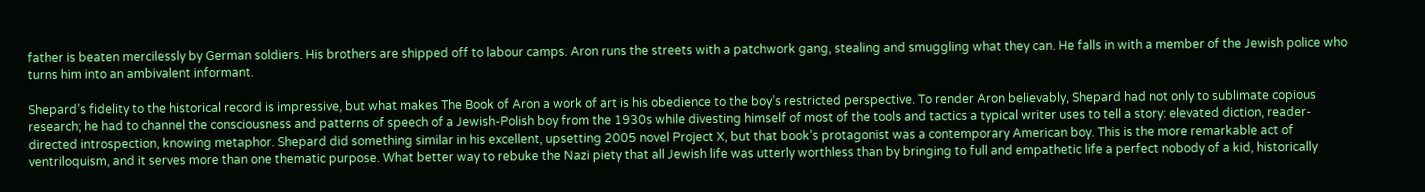father is beaten mercilessly by German soldiers. His brothers are shipped off to labour camps. Aron runs the streets with a patchwork gang, stealing and smuggling what they can. He falls in with a member of the Jewish police who turns him into an ambivalent informant.

Shepard’s fidelity to the historical record is impressive, but what makes The Book of Aron a work of art is his obedience to the boy’s restricted perspective. To render Aron believably, Shepard had not only to sublimate copious research; he had to channel the consciousness and patterns of speech of a Jewish-Polish boy from the 1930s while divesting himself of most of the tools and tactics a typical writer uses to tell a story: elevated diction, reader-directed introspection, knowing metaphor. Shepard did something similar in his excellent, upsetting 2005 novel Project X, but that book’s protagonist was a contemporary American boy. This is the more remarkable act of ventriloquism, and it serves more than one thematic purpose. What better way to rebuke the Nazi piety that all Jewish life was utterly worthless than by bringing to full and empathetic life a perfect nobody of a kid, historically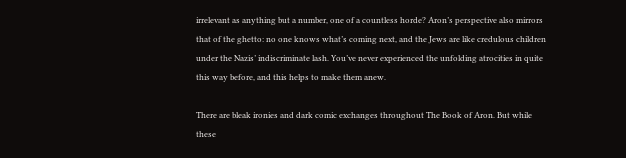irrelevant as anything but a number, one of a countless horde? Aron’s perspective also mirrors that of the ghetto: no one knows what’s coming next, and the Jews are like credulous children under the Nazis’ indiscriminate lash. You’ve never experienced the unfolding atrocities in quite this way before, and this helps to make them anew.

There are bleak ironies and dark comic exchanges throughout The Book of Aron. But while these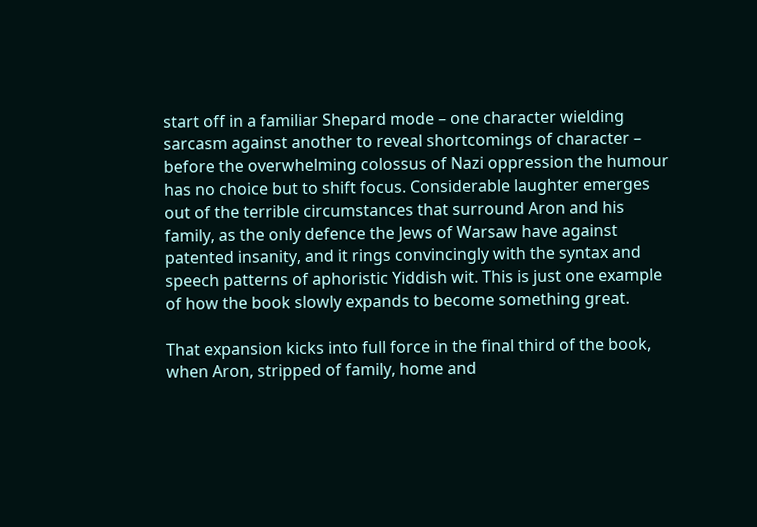start off in a familiar Shepard mode – one character wielding sarcasm against another to reveal shortcomings of character – before the overwhelming colossus of Nazi oppression the humour has no choice but to shift focus. Considerable laughter emerges out of the terrible circumstances that surround Aron and his family, as the only defence the Jews of Warsaw have against patented insanity, and it rings convincingly with the syntax and speech patterns of aphoristic Yiddish wit. This is just one example of how the book slowly expands to become something great.

That expansion kicks into full force in the final third of the book, when Aron, stripped of family, home and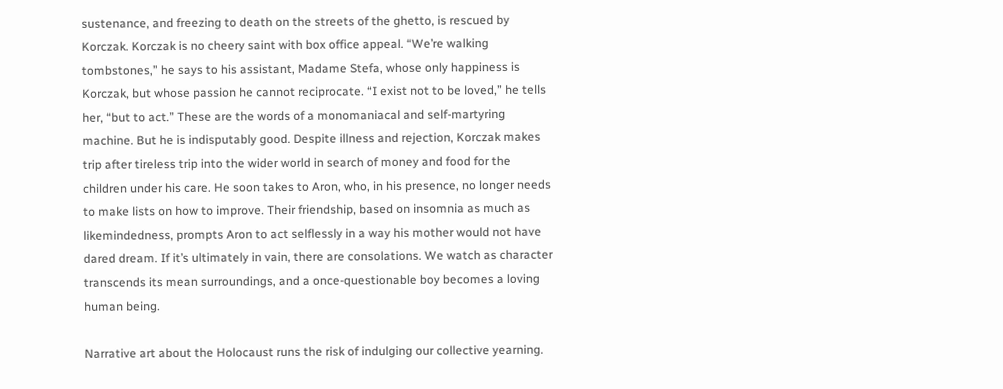sustenance, and freezing to death on the streets of the ghetto, is rescued by Korczak. Korczak is no cheery saint with box office appeal. “We’re walking tombstones,” he says to his assistant, Madame Stefa, whose only happiness is Korczak, but whose passion he cannot reciprocate. “I exist not to be loved,” he tells her, “but to act.” These are the words of a monomaniacal and self-martyring machine. But he is indisputably good. Despite illness and rejection, Korczak makes trip after tireless trip into the wider world in search of money and food for the children under his care. He soon takes to Aron, who, in his presence, no longer needs to make lists on how to improve. Their friendship, based on insomnia as much as likemindedness, prompts Aron to act selflessly in a way his mother would not have dared dream. If it’s ultimately in vain, there are consolations. We watch as character transcends its mean surroundings, and a once-questionable boy becomes a loving human being.

Narrative art about the Holocaust runs the risk of indulging our collective yearning.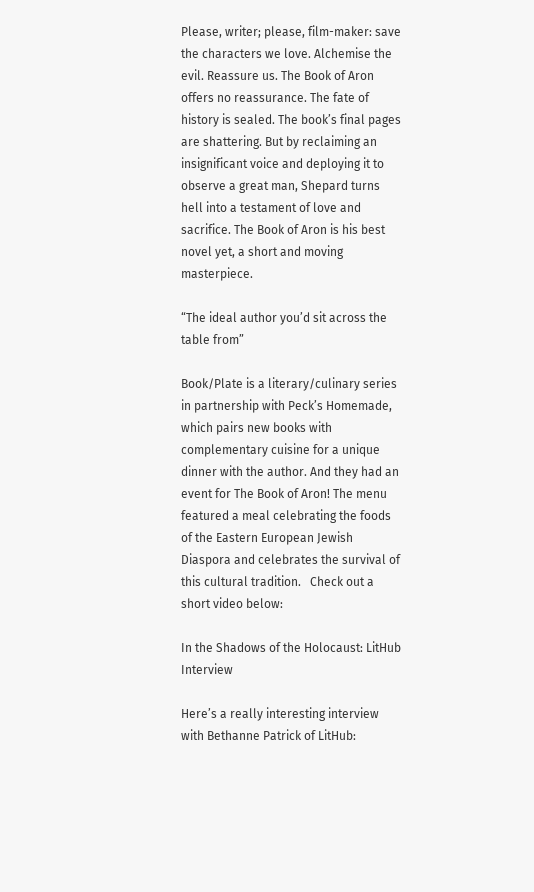Please, writer; please, film-maker: save the characters we love. Alchemise the evil. Reassure us. The Book of Aron offers no reassurance. The fate of history is sealed. The book’s final pages are shattering. But by reclaiming an insignificant voice and deploying it to observe a great man, Shepard turns hell into a testament of love and sacrifice. The Book of Aron is his best novel yet, a short and moving masterpiece.

“The ideal author you’d sit across the table from”

Book/Plate is a literary/culinary series in partnership with Peck’s Homemade, which pairs new books with complementary cuisine for a unique dinner with the author. And they had an event for The Book of Aron! The menu featured a meal celebrating the foods of the Eastern European Jewish Diaspora and celebrates the survival of this cultural tradition.   Check out a short video below:

In the Shadows of the Holocaust: LitHub Interview

Here’s a really interesting interview with Bethanne Patrick of LitHub: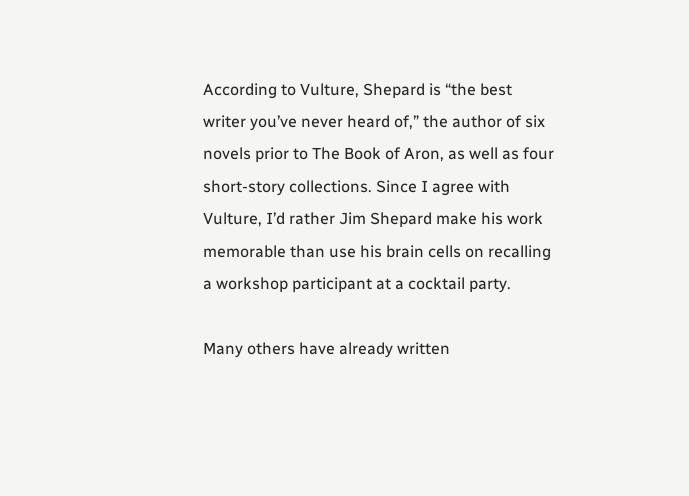According to Vulture, Shepard is “the best writer you’ve never heard of,” the author of six novels prior to The Book of Aron, as well as four short-story collections. Since I agree with Vulture, I’d rather Jim Shepard make his work memorable than use his brain cells on recalling a workshop participant at a cocktail party.

Many others have already written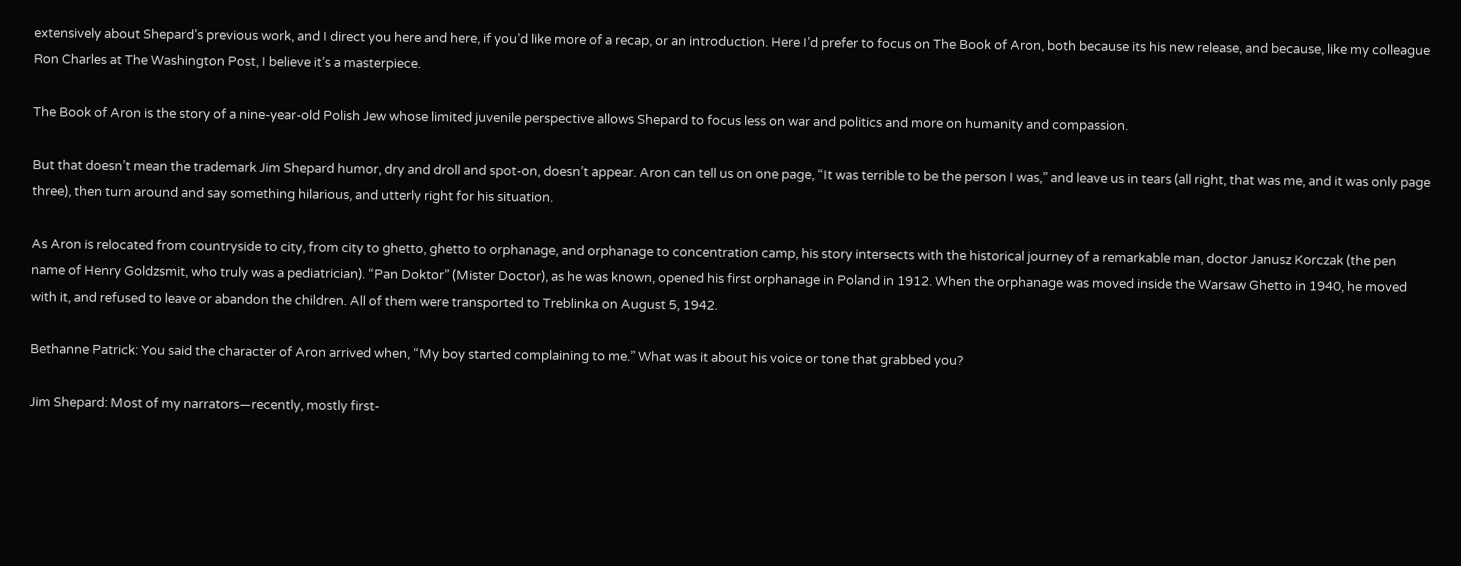extensively about Shepard’s previous work, and I direct you here and here, if you’d like more of a recap, or an introduction. Here I’d prefer to focus on The Book of Aron, both because its his new release, and because, like my colleague Ron Charles at The Washington Post, I believe it’s a masterpiece.

The Book of Aron is the story of a nine-year-old Polish Jew whose limited juvenile perspective allows Shepard to focus less on war and politics and more on humanity and compassion.

But that doesn’t mean the trademark Jim Shepard humor, dry and droll and spot-on, doesn’t appear. Aron can tell us on one page, “It was terrible to be the person I was,” and leave us in tears (all right, that was me, and it was only page three), then turn around and say something hilarious, and utterly right for his situation.

As Aron is relocated from countryside to city, from city to ghetto, ghetto to orphanage, and orphanage to concentration camp, his story intersects with the historical journey of a remarkable man, doctor Janusz Korczak (the pen name of Henry Goldzsmit, who truly was a pediatrician). “Pan Doktor” (Mister Doctor), as he was known, opened his first orphanage in Poland in 1912. When the orphanage was moved inside the Warsaw Ghetto in 1940, he moved with it, and refused to leave or abandon the children. All of them were transported to Treblinka on August 5, 1942.

Bethanne Patrick: You said the character of Aron arrived when, “My boy started complaining to me.” What was it about his voice or tone that grabbed you?

Jim Shepard: Most of my narrators—recently, mostly first-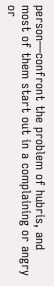person—confront the problem of hubris, and most of them start out in a complaining or angry or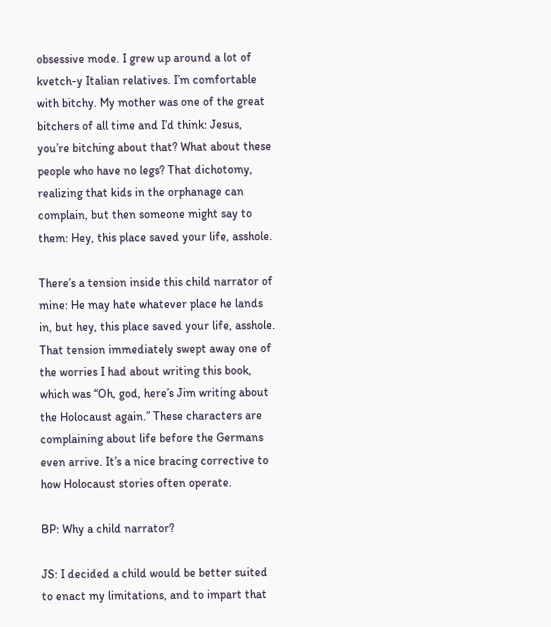obsessive mode. I grew up around a lot of kvetch-y Italian relatives. I’m comfortable with bitchy. My mother was one of the great bitchers of all time and I’d think: Jesus, you’re bitching about that? What about these people who have no legs? That dichotomy, realizing that kids in the orphanage can complain, but then someone might say to them: Hey, this place saved your life, asshole.

There’s a tension inside this child narrator of mine: He may hate whatever place he lands in, but hey, this place saved your life, asshole. That tension immediately swept away one of the worries I had about writing this book, which was “Oh, god, here’s Jim writing about the Holocaust again.” These characters are complaining about life before the Germans even arrive. It’s a nice bracing corrective to how Holocaust stories often operate.

BP: Why a child narrator?

JS: I decided a child would be better suited to enact my limitations, and to impart that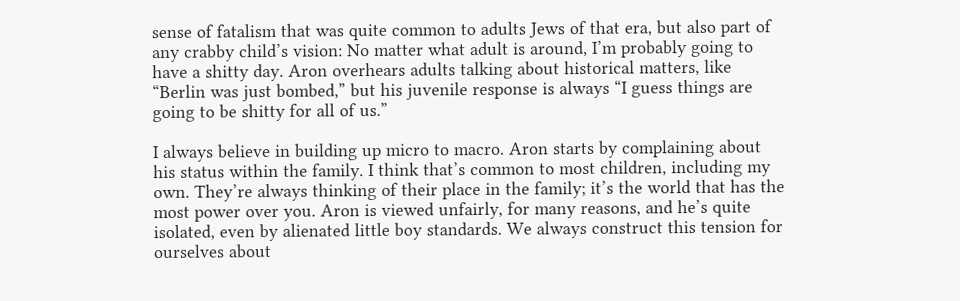sense of fatalism that was quite common to adults Jews of that era, but also part of any crabby child’s vision: No matter what adult is around, I’m probably going to have a shitty day. Aron overhears adults talking about historical matters, like “Berlin was just bombed,” but his juvenile response is always “I guess things are going to be shitty for all of us.”

I always believe in building up micro to macro. Aron starts by complaining about his status within the family. I think that’s common to most children, including my own. They’re always thinking of their place in the family; it’s the world that has the most power over you. Aron is viewed unfairly, for many reasons, and he’s quite isolated, even by alienated little boy standards. We always construct this tension for ourselves about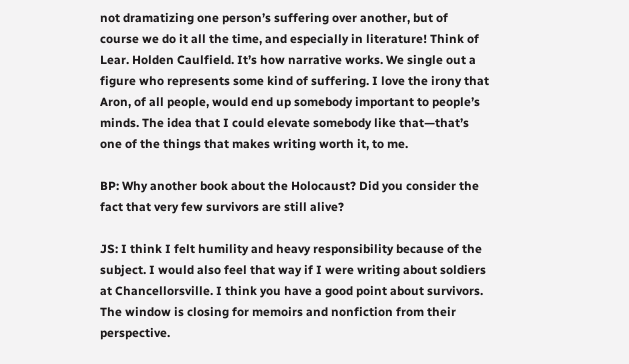not dramatizing one person’s suffering over another, but of course we do it all the time, and especially in literature! Think of Lear. Holden Caulfield. It’s how narrative works. We single out a figure who represents some kind of suffering. I love the irony that Aron, of all people, would end up somebody important to people’s minds. The idea that I could elevate somebody like that—that’s one of the things that makes writing worth it, to me.

BP: Why another book about the Holocaust? Did you consider the fact that very few survivors are still alive?

JS: I think I felt humility and heavy responsibility because of the subject. I would also feel that way if I were writing about soldiers at Chancellorsville. I think you have a good point about survivors. The window is closing for memoirs and nonfiction from their perspective.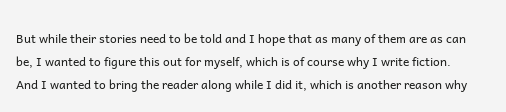But while their stories need to be told and I hope that as many of them are as can be, I wanted to figure this out for myself, which is of course why I write fiction. And I wanted to bring the reader along while I did it, which is another reason why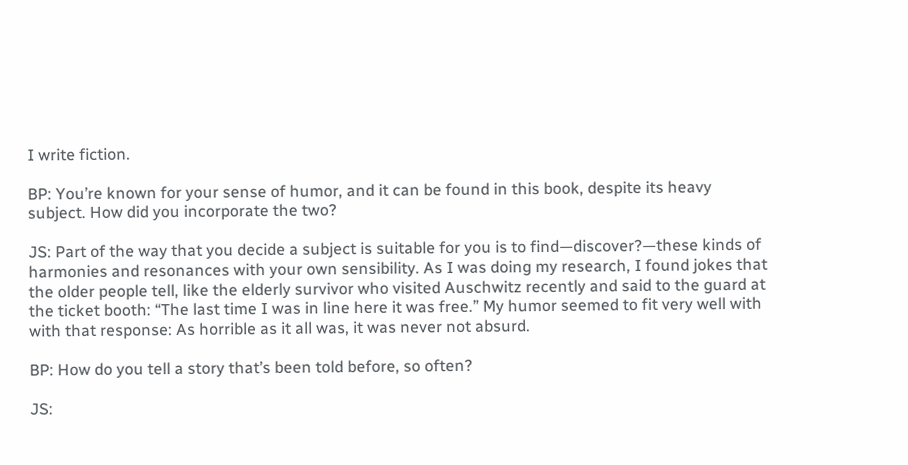I write fiction.

BP: You’re known for your sense of humor, and it can be found in this book, despite its heavy subject. How did you incorporate the two?

JS: Part of the way that you decide a subject is suitable for you is to find—discover?—these kinds of harmonies and resonances with your own sensibility. As I was doing my research, I found jokes that the older people tell, like the elderly survivor who visited Auschwitz recently and said to the guard at the ticket booth: “The last time I was in line here it was free.” My humor seemed to fit very well with with that response: As horrible as it all was, it was never not absurd.

BP: How do you tell a story that’s been told before, so often?

JS: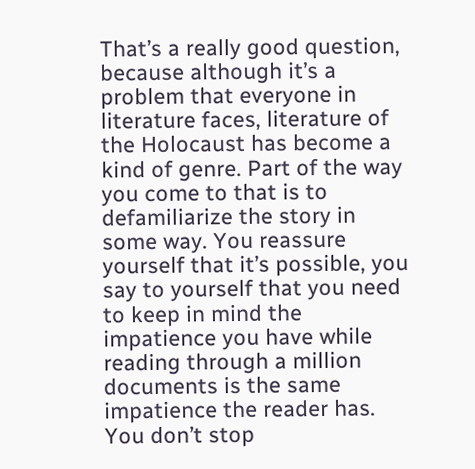That’s a really good question, because although it’s a problem that everyone in literature faces, literature of the Holocaust has become a kind of genre. Part of the way you come to that is to defamiliarize the story in some way. You reassure yourself that it’s possible, you say to yourself that you need to keep in mind the impatience you have while reading through a million documents is the same impatience the reader has. You don’t stop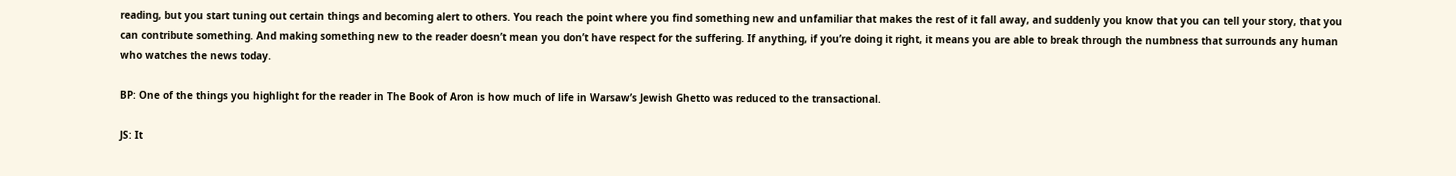reading, but you start tuning out certain things and becoming alert to others. You reach the point where you find something new and unfamiliar that makes the rest of it fall away, and suddenly you know that you can tell your story, that you can contribute something. And making something new to the reader doesn’t mean you don’t have respect for the suffering. If anything, if you’re doing it right, it means you are able to break through the numbness that surrounds any human who watches the news today.

BP: One of the things you highlight for the reader in The Book of Aron is how much of life in Warsaw’s Jewish Ghetto was reduced to the transactional.

JS: It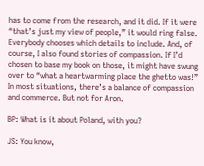has to come from the research, and it did. If it were “that’s just my view of people,” it would ring false. Everybody chooses which details to include. And, of course, I also found stories of compassion. If I’d chosen to base my book on those, it might have swung over to “what a heartwarming place the ghetto was!” In most situations, there’s a balance of compassion and commerce. But not for Aron.

BP: What is it about Poland, with you?

JS: You know,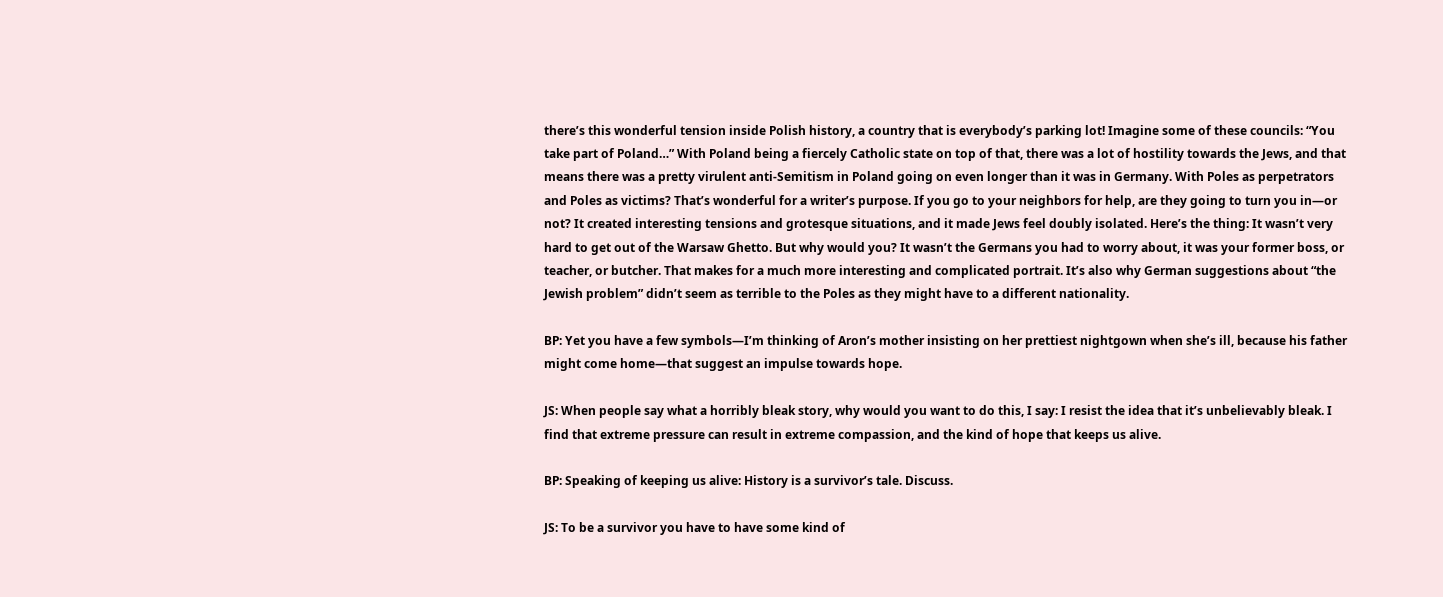there’s this wonderful tension inside Polish history, a country that is everybody’s parking lot! Imagine some of these councils: “You take part of Poland…” With Poland being a fiercely Catholic state on top of that, there was a lot of hostility towards the Jews, and that means there was a pretty virulent anti-Semitism in Poland going on even longer than it was in Germany. With Poles as perpetrators and Poles as victims? That’s wonderful for a writer’s purpose. If you go to your neighbors for help, are they going to turn you in—or not? It created interesting tensions and grotesque situations, and it made Jews feel doubly isolated. Here’s the thing: It wasn’t very hard to get out of the Warsaw Ghetto. But why would you? It wasn’t the Germans you had to worry about, it was your former boss, or teacher, or butcher. That makes for a much more interesting and complicated portrait. It’s also why German suggestions about “the Jewish problem” didn’t seem as terrible to the Poles as they might have to a different nationality.

BP: Yet you have a few symbols—I’m thinking of Aron’s mother insisting on her prettiest nightgown when she’s ill, because his father might come home—that suggest an impulse towards hope.

JS: When people say what a horribly bleak story, why would you want to do this, I say: I resist the idea that it’s unbelievably bleak. I find that extreme pressure can result in extreme compassion, and the kind of hope that keeps us alive.

BP: Speaking of keeping us alive: History is a survivor’s tale. Discuss.

JS: To be a survivor you have to have some kind of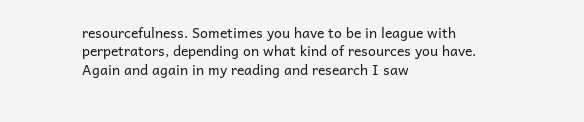resourcefulness. Sometimes you have to be in league with perpetrators, depending on what kind of resources you have. Again and again in my reading and research I saw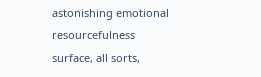astonishing emotional resourcefulness surface, all sorts,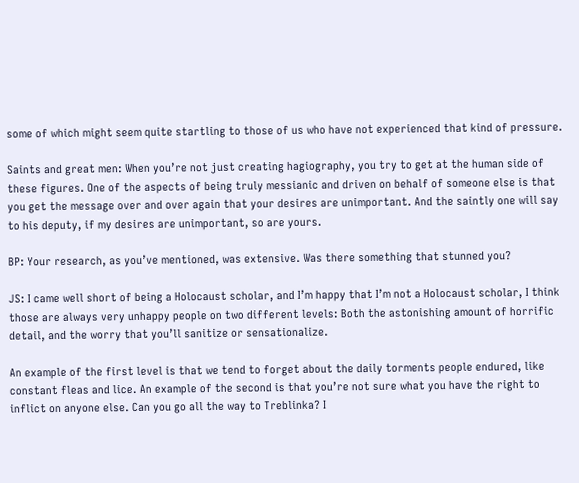some of which might seem quite startling to those of us who have not experienced that kind of pressure.

Saints and great men: When you’re not just creating hagiography, you try to get at the human side of these figures. One of the aspects of being truly messianic and driven on behalf of someone else is that you get the message over and over again that your desires are unimportant. And the saintly one will say to his deputy, if my desires are unimportant, so are yours.

BP: Your research, as you’ve mentioned, was extensive. Was there something that stunned you?

JS: I came well short of being a Holocaust scholar, and I’m happy that I’m not a Holocaust scholar, I think those are always very unhappy people on two different levels: Both the astonishing amount of horrific detail, and the worry that you’ll sanitize or sensationalize.

An example of the first level is that we tend to forget about the daily torments people endured, like constant fleas and lice. An example of the second is that you’re not sure what you have the right to inflict on anyone else. Can you go all the way to Treblinka? I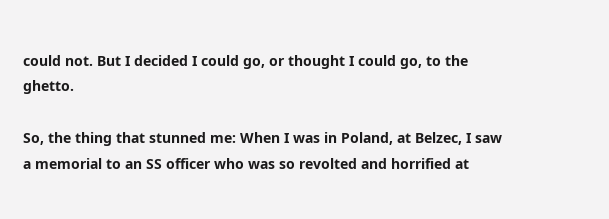could not. But I decided I could go, or thought I could go, to the ghetto.

So, the thing that stunned me: When I was in Poland, at Belzec, I saw a memorial to an SS officer who was so revolted and horrified at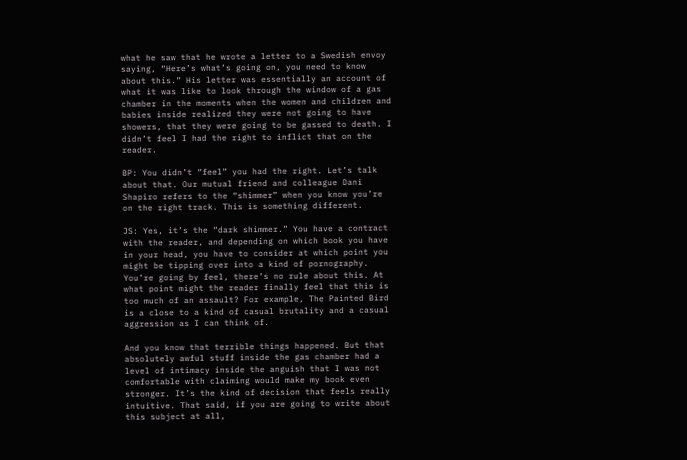what he saw that he wrote a letter to a Swedish envoy saying, “Here’s what’s going on, you need to know about this.” His letter was essentially an account of what it was like to look through the window of a gas chamber in the moments when the women and children and babies inside realized they were not going to have showers, that they were going to be gassed to death. I didn’t feel I had the right to inflict that on the reader.

BP: You didn’t “feel” you had the right. Let’s talk about that. Our mutual friend and colleague Dani Shapiro refers to the “shimmer” when you know you’re on the right track. This is something different.

JS: Yes, it’s the “dark shimmer.” You have a contract with the reader, and depending on which book you have in your head, you have to consider at which point you might be tipping over into a kind of pornography. You’re going by feel, there’s no rule about this. At what point might the reader finally feel that this is too much of an assault? For example, The Painted Bird is a close to a kind of casual brutality and a casual aggression as I can think of.

And you know that terrible things happened. But that absolutely awful stuff inside the gas chamber had a level of intimacy inside the anguish that I was not comfortable with claiming would make my book even stronger. It’s the kind of decision that feels really intuitive. That said, if you are going to write about this subject at all,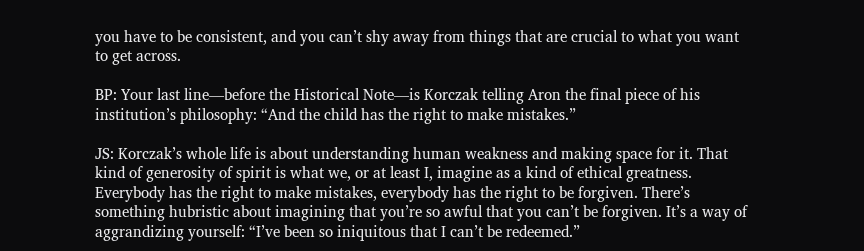you have to be consistent, and you can’t shy away from things that are crucial to what you want to get across.

BP: Your last line—before the Historical Note—is Korczak telling Aron the final piece of his institution’s philosophy: “And the child has the right to make mistakes.”

JS: Korczak’s whole life is about understanding human weakness and making space for it. That kind of generosity of spirit is what we, or at least I, imagine as a kind of ethical greatness. Everybody has the right to make mistakes, everybody has the right to be forgiven. There’s something hubristic about imagining that you’re so awful that you can’t be forgiven. It’s a way of aggrandizing yourself: “I’ve been so iniquitous that I can’t be redeemed.”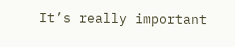It’s really important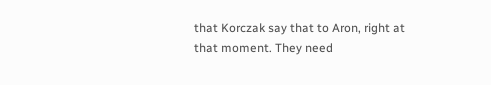that Korczak say that to Aron, right at that moment. They need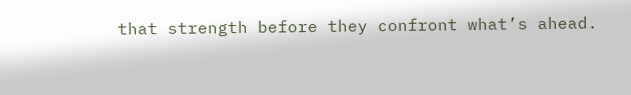that strength before they confront what’s ahead.